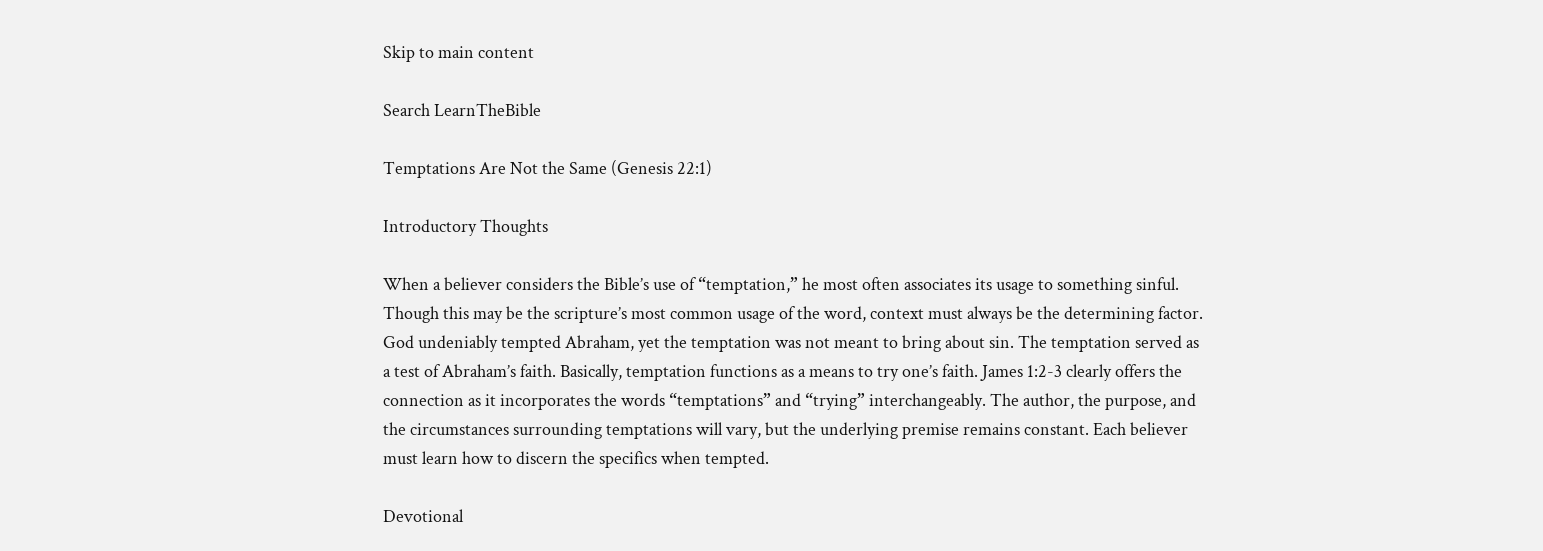Skip to main content

Search LearnTheBible

Temptations Are Not the Same (Genesis 22:1)

Introductory Thoughts

When a believer considers the Bible’s use of “temptation,” he most often associates its usage to something sinful. Though this may be the scripture’s most common usage of the word, context must always be the determining factor. God undeniably tempted Abraham, yet the temptation was not meant to bring about sin. The temptation served as a test of Abraham’s faith. Basically, temptation functions as a means to try one’s faith. James 1:2-3 clearly offers the connection as it incorporates the words “temptations” and “trying” interchangeably. The author, the purpose, and the circumstances surrounding temptations will vary, but the underlying premise remains constant. Each believer must learn how to discern the specifics when tempted.

Devotional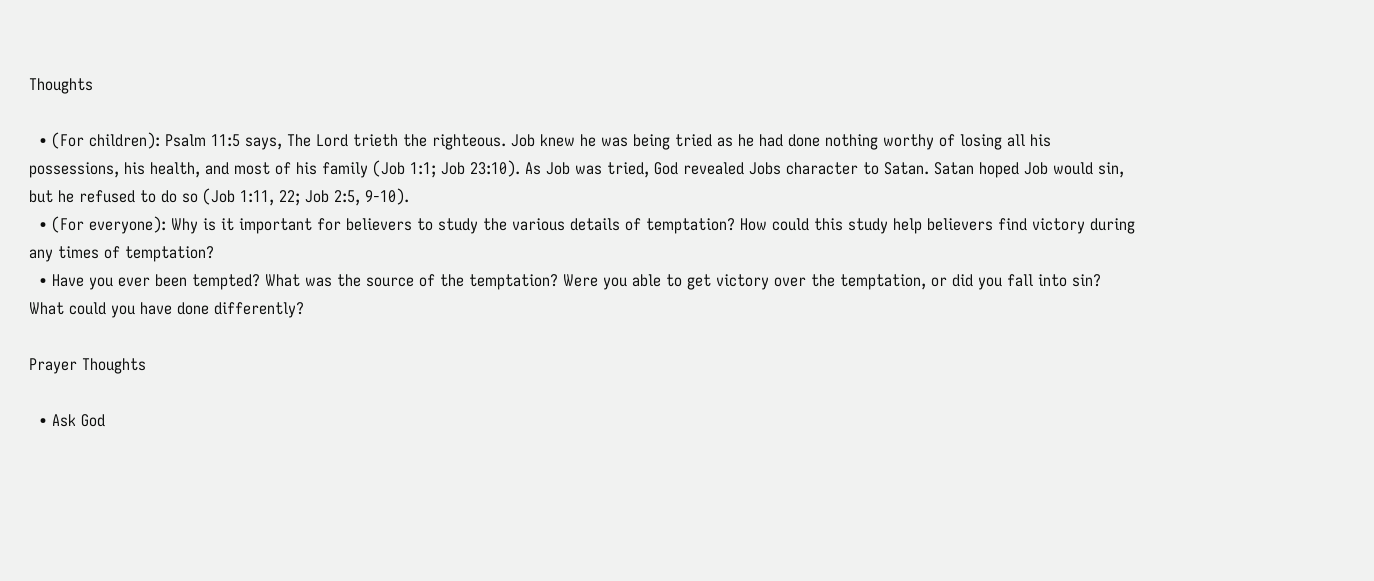Thoughts

  • (For children): Psalm 11:5 says, The Lord trieth the righteous. Job knew he was being tried as he had done nothing worthy of losing all his possessions, his health, and most of his family (Job 1:1; Job 23:10). As Job was tried, God revealed Jobs character to Satan. Satan hoped Job would sin, but he refused to do so (Job 1:11, 22; Job 2:5, 9-10).
  • (For everyone): Why is it important for believers to study the various details of temptation? How could this study help believers find victory during any times of temptation?
  • Have you ever been tempted? What was the source of the temptation? Were you able to get victory over the temptation, or did you fall into sin? What could you have done differently?

Prayer Thoughts

  • Ask God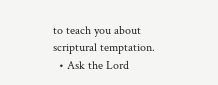to teach you about scriptural temptation.
  • Ask the Lord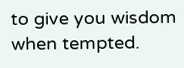to give you wisdom when tempted.